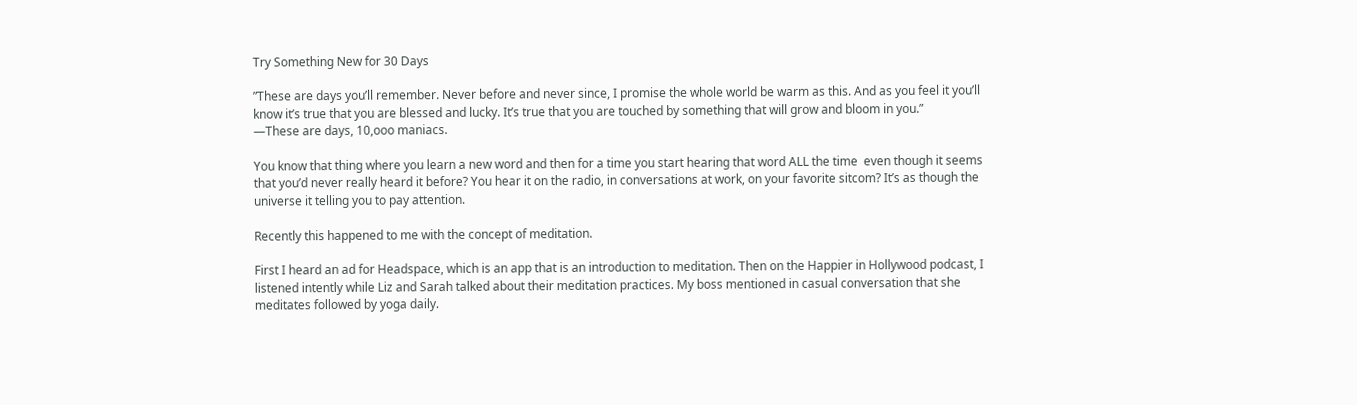Try Something New for 30 Days

”These are days you’ll remember. Never before and never since, I promise the whole world be warm as this. And as you feel it you’ll know it’s true that you are blessed and lucky. It’s true that you are touched by something that will grow and bloom in you.”
—These are days, 10,ooo maniacs.

You know that thing where you learn a new word and then for a time you start hearing that word ALL the time  even though it seems that you’d never really heard it before? You hear it on the radio, in conversations at work, on your favorite sitcom? It’s as though the universe it telling you to pay attention.

Recently this happened to me with the concept of meditation.

First I heard an ad for Headspace, which is an app that is an introduction to meditation. Then on the Happier in Hollywood podcast, I listened intently while Liz and Sarah talked about their meditation practices. My boss mentioned in casual conversation that she meditates followed by yoga daily.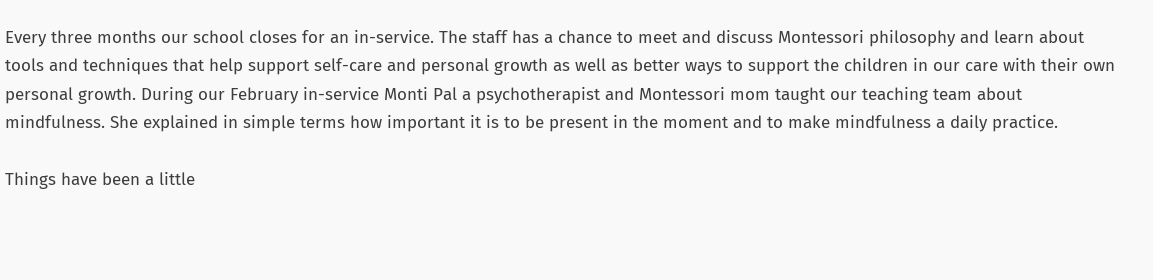Every three months our school closes for an in-service. The staff has a chance to meet and discuss Montessori philosophy and learn about tools and techniques that help support self-care and personal growth as well as better ways to support the children in our care with their own personal growth. During our February in-service Monti Pal a psychotherapist and Montessori mom taught our teaching team about mindfulness. She explained in simple terms how important it is to be present in the moment and to make mindfulness a daily practice.

Things have been a little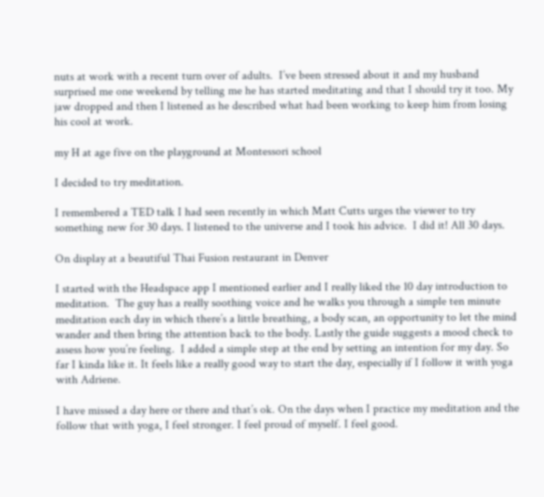nuts at work with a recent turn over of adults.  I’ve been stressed about it and my husband surprised me one weekend by telling me he has started meditating and that I should try it too. My jaw dropped and then I listened as he described what had been working to keep him from losing  his cool at work.

my H at age five on the playground at Montessori school

I decided to try meditation.

I remembered a TED talk I had seen recently in which Matt Cutts urges the viewer to try something new for 30 days. I listened to the universe and I took his advice.  I did it! All 30 days.

On display at a beautiful Thai Fusion restaurant in Denver

I started with the Headspace app I mentioned earlier and I really liked the 10 day introduction to meditation.  The guy has a really soothing voice and he walks you through a simple ten minute meditation each day in which there’s a little breathing, a body scan, an opportunity to let the mind wander and then bring the attention back to the body. Lastly the guide suggests a mood check to assess how you’re feeling.  I added a simple step at the end by setting an intention for my day. So far I kinda like it. It feels like a really good way to start the day, especially if I follow it with yoga with Adriene.

I have missed a day here or there and that’s ok. On the days when I practice my meditation and the follow that with yoga, I feel stronger. I feel proud of myself. I feel good.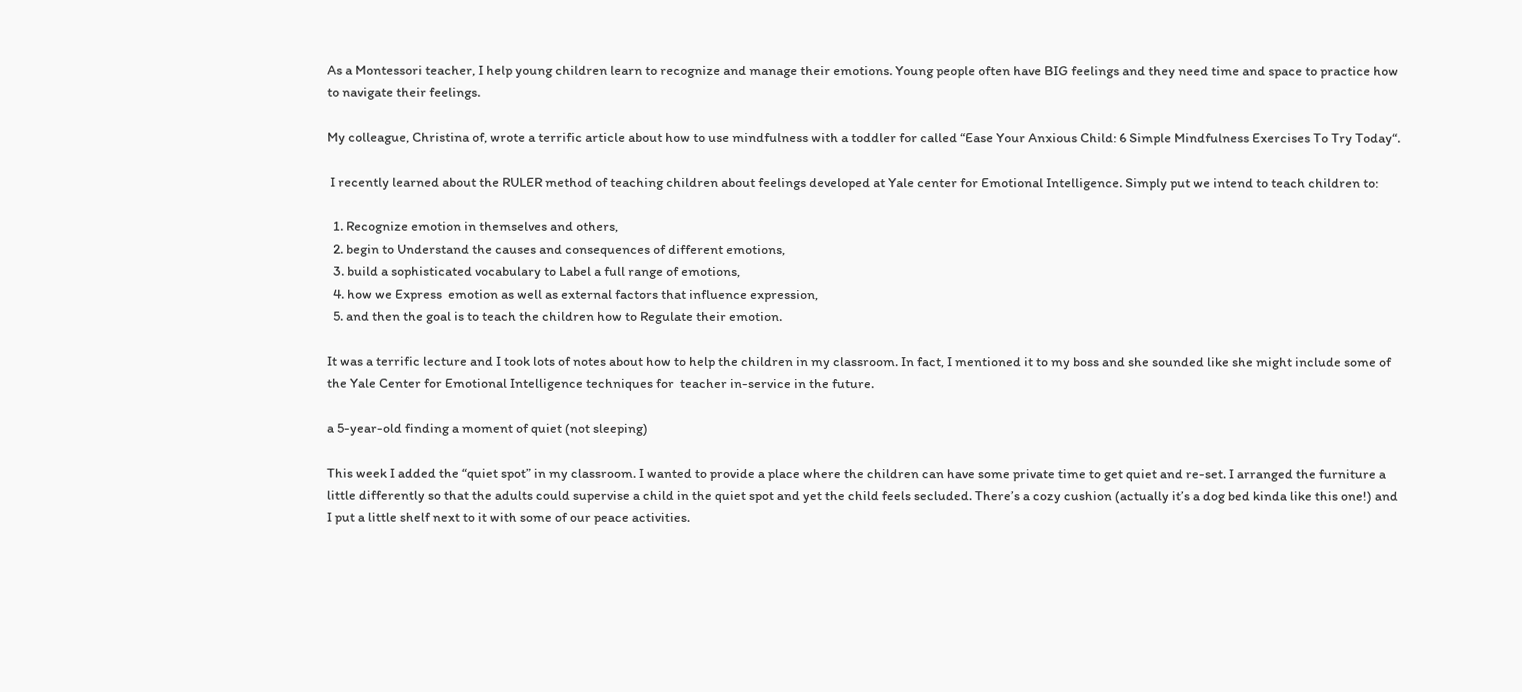As a Montessori teacher, I help young children learn to recognize and manage their emotions. Young people often have BIG feelings and they need time and space to practice how to navigate their feelings.

My colleague, Christina of, wrote a terrific article about how to use mindfulness with a toddler for called “Ease Your Anxious Child: 6 Simple Mindfulness Exercises To Try Today“.

 I recently learned about the RULER method of teaching children about feelings developed at Yale center for Emotional Intelligence. Simply put we intend to teach children to:

  1. Recognize emotion in themselves and others,
  2. begin to Understand the causes and consequences of different emotions,
  3. build a sophisticated vocabulary to Label a full range of emotions,
  4. how we Express  emotion as well as external factors that influence expression,
  5. and then the goal is to teach the children how to Regulate their emotion.

It was a terrific lecture and I took lots of notes about how to help the children in my classroom. In fact, I mentioned it to my boss and she sounded like she might include some of the Yale Center for Emotional Intelligence techniques for  teacher in-service in the future.

a 5-year-old finding a moment of quiet (not sleeping)

This week I added the “quiet spot” in my classroom. I wanted to provide a place where the children can have some private time to get quiet and re-set. I arranged the furniture a little differently so that the adults could supervise a child in the quiet spot and yet the child feels secluded. There’s a cozy cushion (actually it’s a dog bed kinda like this one!) and I put a little shelf next to it with some of our peace activities.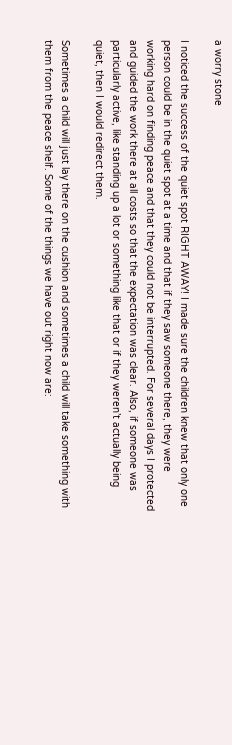a worry stone

I noticed the success of the quiet spot RIGHT AWAY! I made sure the children knew that only one person could be in the quiet spot at a time and that if they saw someone there, they were working hard on finding peace and that they could not be interrupted. For several days I protected and guided the work there at all costs so that the expectation was clear. Also, if someone was particularly active, like standing up a lot or something like that or if they weren’t actually being quiet, then I would redirect them.

Sometimes a child will just lay there on the cushion and sometimes a child will take something with them from the peace shelf. Some of the things we have out right now are: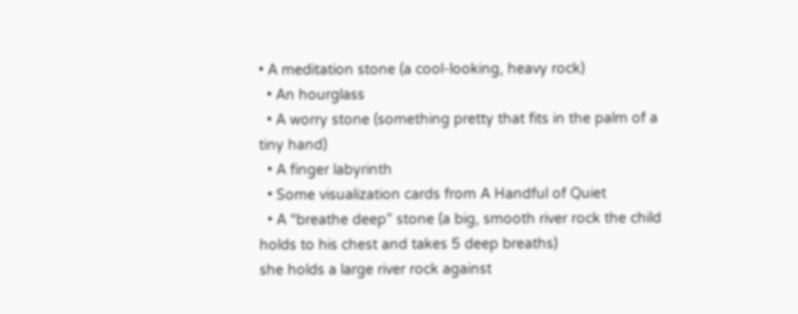• A meditation stone (a cool-looking, heavy rock)
  • An hourglass
  • A worry stone (something pretty that fits in the palm of a tiny hand)
  • A finger labyrinth
  • Some visualization cards from A Handful of Quiet
  • A “breathe deep” stone (a big, smooth river rock the child holds to his chest and takes 5 deep breaths)
she holds a large river rock against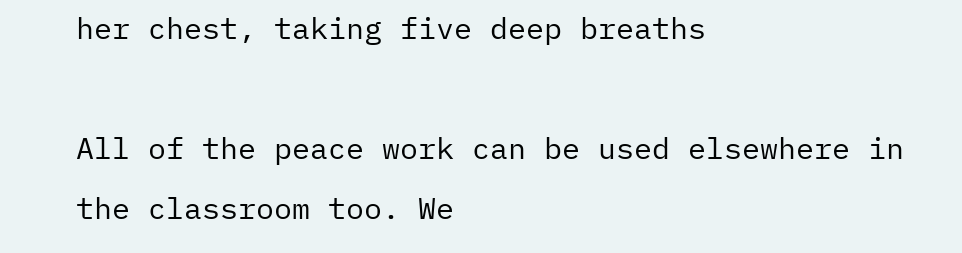her chest, taking five deep breaths

All of the peace work can be used elsewhere in the classroom too. We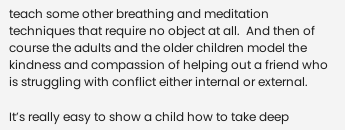teach some other breathing and meditation techniques that require no object at all.  And then of course the adults and the older children model the kindness and compassion of helping out a friend who is struggling with conflict either internal or external.

It’s really easy to show a child how to take deep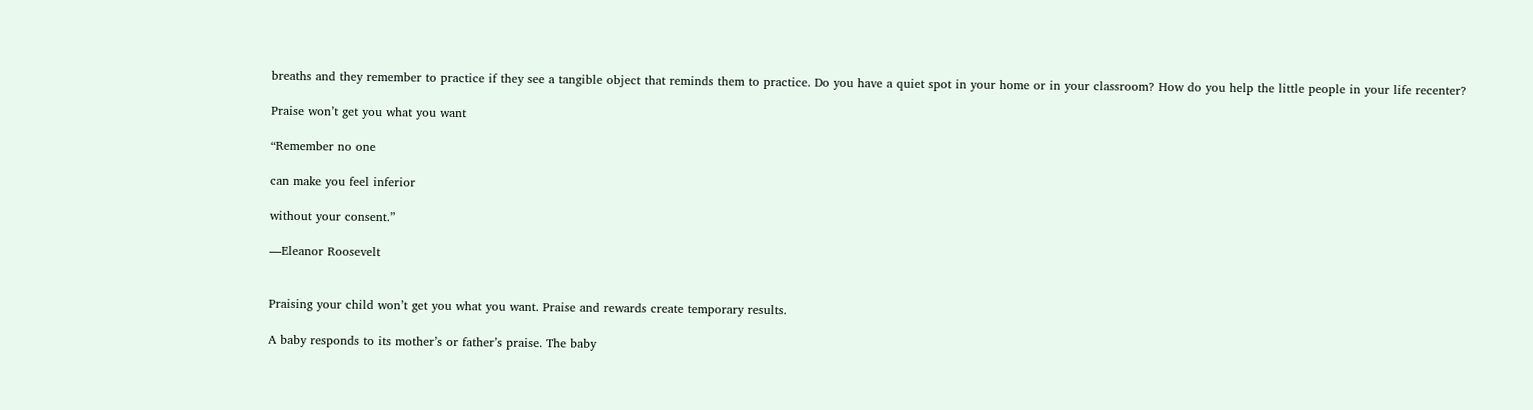breaths and they remember to practice if they see a tangible object that reminds them to practice. Do you have a quiet spot in your home or in your classroom? How do you help the little people in your life recenter?

Praise won’t get you what you want

“Remember no one

can make you feel inferior

without your consent.”

—Eleanor Roosevelt


Praising your child won’t get you what you want. Praise and rewards create temporary results.

A baby responds to its mother’s or father’s praise. The baby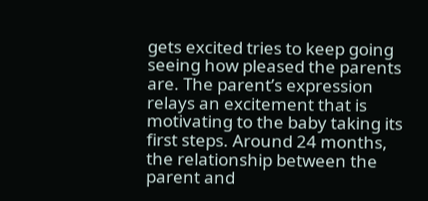gets excited tries to keep going seeing how pleased the parents are. The parent’s expression relays an excitement that is motivating to the baby taking its first steps. Around 24 months, the relationship between the parent and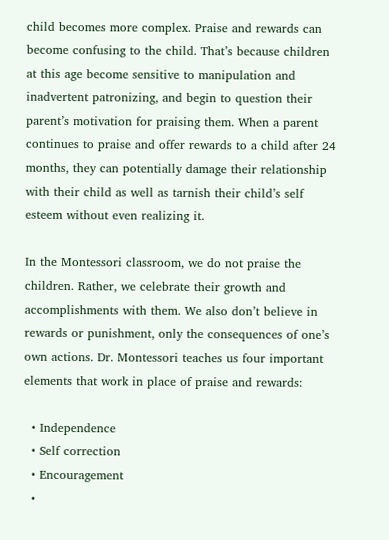child becomes more complex. Praise and rewards can become confusing to the child. That’s because children at this age become sensitive to manipulation and inadvertent patronizing, and begin to question their parent’s motivation for praising them. When a parent continues to praise and offer rewards to a child after 24 months, they can potentially damage their relationship with their child as well as tarnish their child’s self esteem without even realizing it.

In the Montessori classroom, we do not praise the children. Rather, we celebrate their growth and accomplishments with them. We also don’t believe in rewards or punishment, only the consequences of one’s own actions. Dr. Montessori teaches us four important elements that work in place of praise and rewards:

  • Independence
  • Self correction
  • Encouragement
  •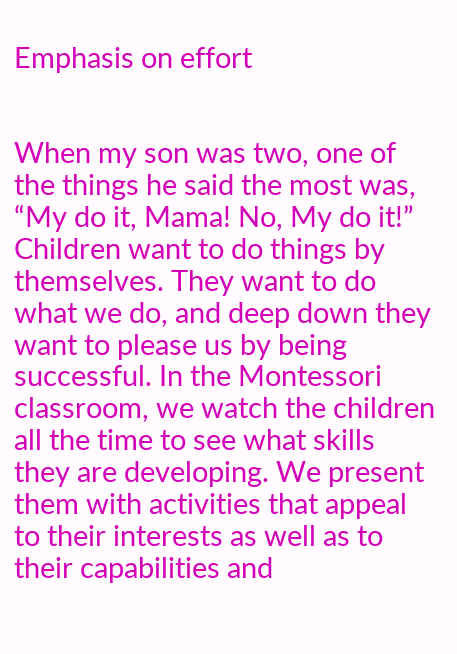Emphasis on effort


When my son was two, one of the things he said the most was, “My do it, Mama! No, My do it!” Children want to do things by themselves. They want to do what we do, and deep down they want to please us by being successful. In the Montessori classroom, we watch the children all the time to see what skills they are developing. We present them with activities that appeal to their interests as well as to their capabilities and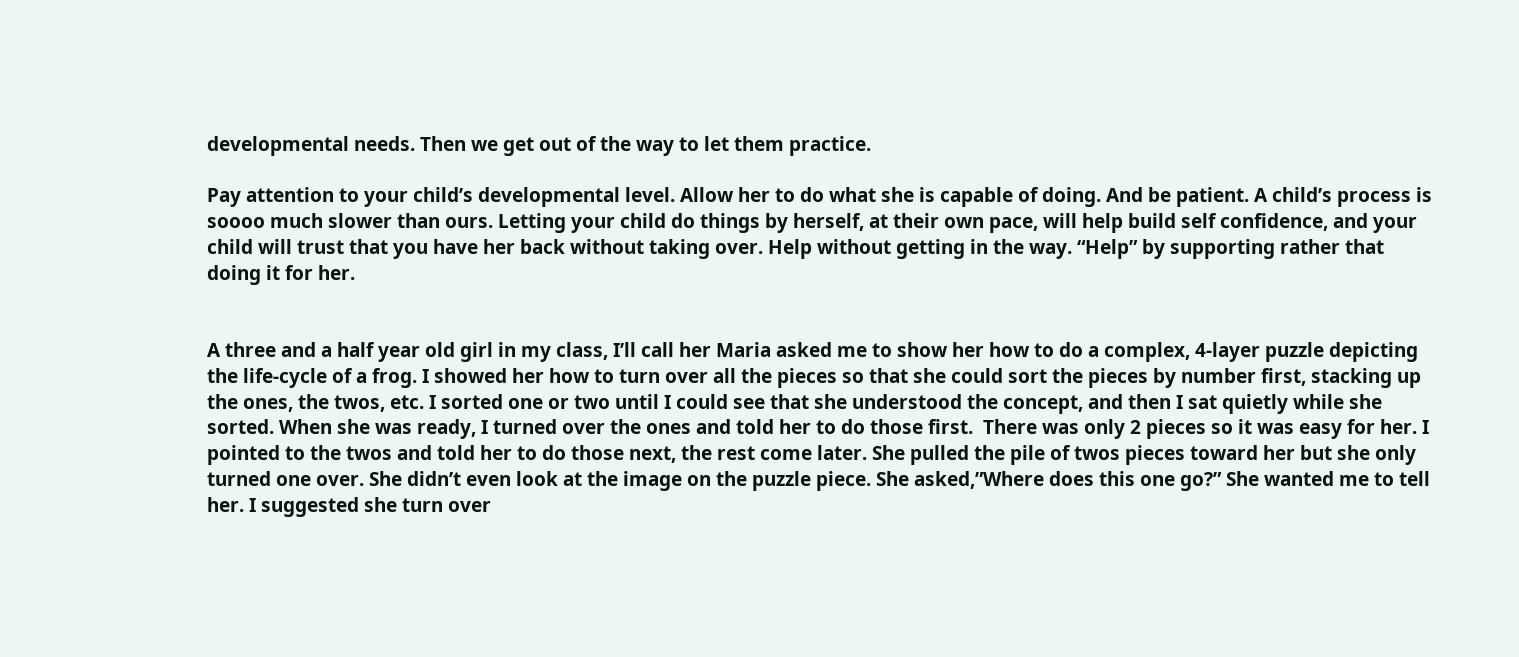developmental needs. Then we get out of the way to let them practice.

Pay attention to your child’s developmental level. Allow her to do what she is capable of doing. And be patient. A child’s process is soooo much slower than ours. Letting your child do things by herself, at their own pace, will help build self confidence, and your child will trust that you have her back without taking over. Help without getting in the way. “Help” by supporting rather that doing it for her.


A three and a half year old girl in my class, I’ll call her Maria asked me to show her how to do a complex, 4-layer puzzle depicting the life-cycle of a frog. I showed her how to turn over all the pieces so that she could sort the pieces by number first, stacking up the ones, the twos, etc. I sorted one or two until I could see that she understood the concept, and then I sat quietly while she sorted. When she was ready, I turned over the ones and told her to do those first.  There was only 2 pieces so it was easy for her. I pointed to the twos and told her to do those next, the rest come later. She pulled the pile of twos pieces toward her but she only turned one over. She didn’t even look at the image on the puzzle piece. She asked,”Where does this one go?” She wanted me to tell her. I suggested she turn over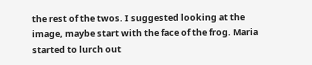the rest of the twos. I suggested looking at the image, maybe start with the face of the frog. Maria started to lurch out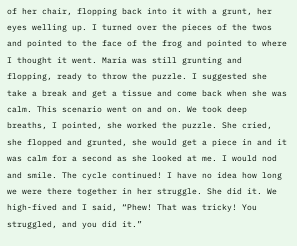of her chair, flopping back into it with a grunt, her eyes welling up. I turned over the pieces of the twos and pointed to the face of the frog and pointed to where I thought it went. Maria was still grunting and flopping, ready to throw the puzzle. I suggested she take a break and get a tissue and come back when she was calm. This scenario went on and on. We took deep breaths, I pointed, she worked the puzzle. She cried, she flopped and grunted, she would get a piece in and it was calm for a second as she looked at me. I would nod and smile. The cycle continued! I have no idea how long we were there together in her struggle. She did it. We high-fived and I said, “Phew! That was tricky! You struggled, and you did it.”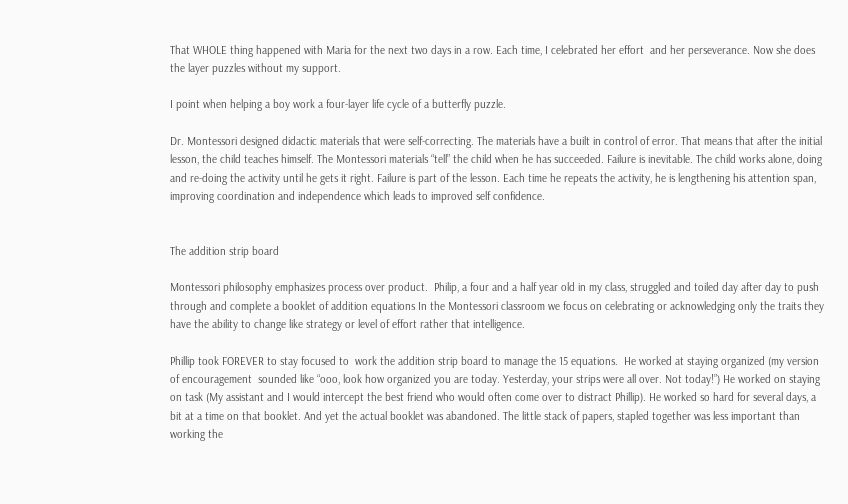That WHOLE thing happened with Maria for the next two days in a row. Each time, I celebrated her effort  and her perseverance. Now she does the layer puzzles without my support.

I point when helping a boy work a four-layer life cycle of a butterfly puzzle.

Dr. Montessori designed didactic materials that were self-correcting. The materials have a built in control of error. That means that after the initial lesson, the child teaches himself. The Montessori materials “tell” the child when he has succeeded. Failure is inevitable. The child works alone, doing and re-doing the activity until he gets it right. Failure is part of the lesson. Each time he repeats the activity, he is lengthening his attention span, improving coordination and independence which leads to improved self confidence.


The addition strip board

Montessori philosophy emphasizes process over product.  Philip, a four and a half year old in my class, struggled and toiled day after day to push through and complete a booklet of addition equations In the Montessori classroom we focus on celebrating or acknowledging only the traits they have the ability to change like strategy or level of effort rather that intelligence.

Phillip took FOREVER to stay focused to  work the addition strip board to manage the 15 equations.  He worked at staying organized (my version of encouragement  sounded like “ooo, look how organized you are today. Yesterday, your strips were all over. Not today!”) He worked on staying on task (My assistant and I would intercept the best friend who would often come over to distract Phillip). He worked so hard for several days, a bit at a time on that booklet. And yet the actual booklet was abandoned. The little stack of papers, stapled together was less important than working the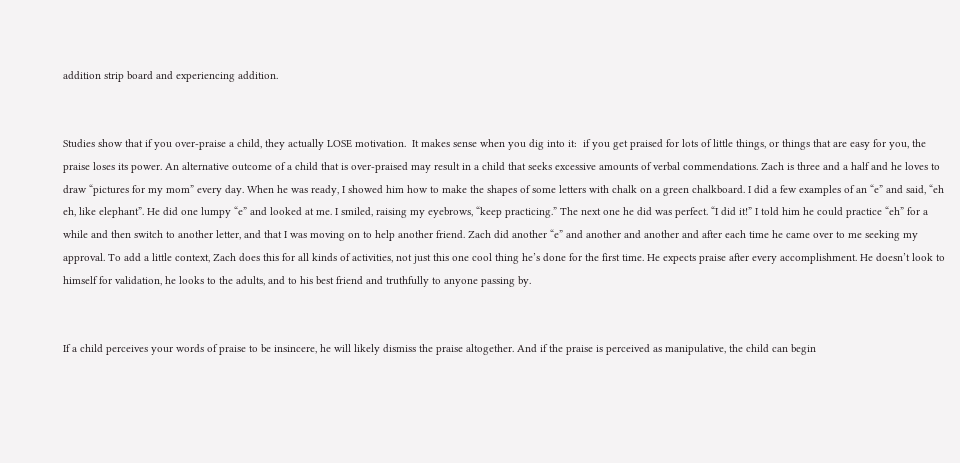addition strip board and experiencing addition.


Studies show that if you over-praise a child, they actually LOSE motivation.  It makes sense when you dig into it:  if you get praised for lots of little things, or things that are easy for you, the praise loses its power. An alternative outcome of a child that is over-praised may result in a child that seeks excessive amounts of verbal commendations. Zach is three and a half and he loves to draw “pictures for my mom” every day. When he was ready, I showed him how to make the shapes of some letters with chalk on a green chalkboard. I did a few examples of an “e” and said, “eh eh, like elephant”. He did one lumpy “e” and looked at me. I smiled, raising my eyebrows, “keep practicing.” The next one he did was perfect. “I did it!” I told him he could practice “eh” for a while and then switch to another letter, and that I was moving on to help another friend. Zach did another “e” and another and another and after each time he came over to me seeking my approval. To add a little context, Zach does this for all kinds of activities, not just this one cool thing he’s done for the first time. He expects praise after every accomplishment. He doesn’t look to himself for validation, he looks to the adults, and to his best friend and truthfully to anyone passing by.


If a child perceives your words of praise to be insincere, he will likely dismiss the praise altogether. And if the praise is perceived as manipulative, the child can begin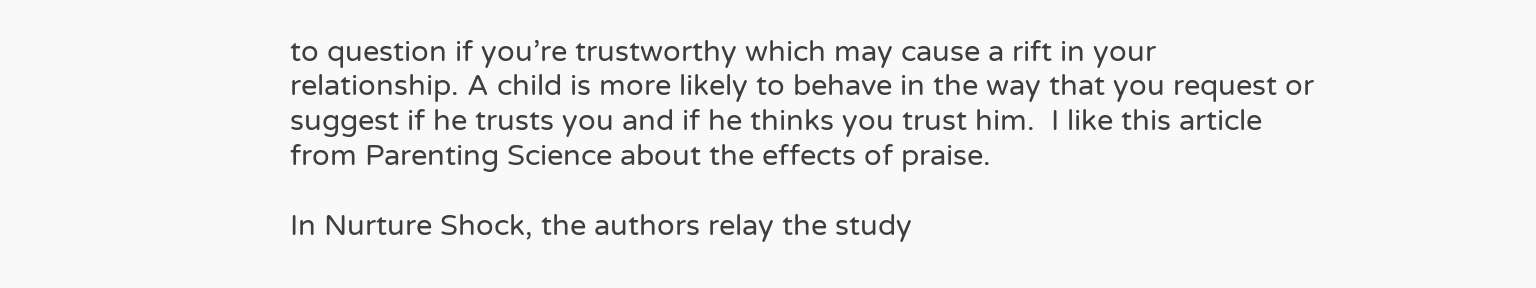to question if you’re trustworthy which may cause a rift in your relationship. A child is more likely to behave in the way that you request or suggest if he trusts you and if he thinks you trust him.  I like this article from Parenting Science about the effects of praise.

In Nurture Shock, the authors relay the study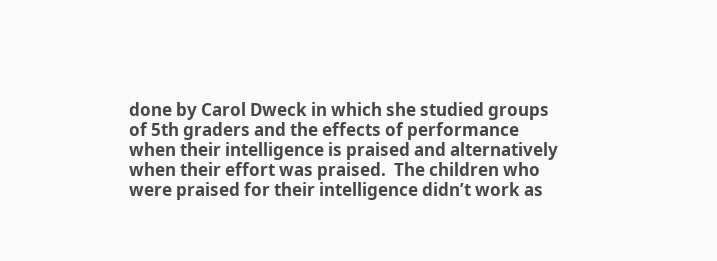done by Carol Dweck in which she studied groups of 5th graders and the effects of performance when their intelligence is praised and alternatively when their effort was praised.  The children who were praised for their intelligence didn’t work as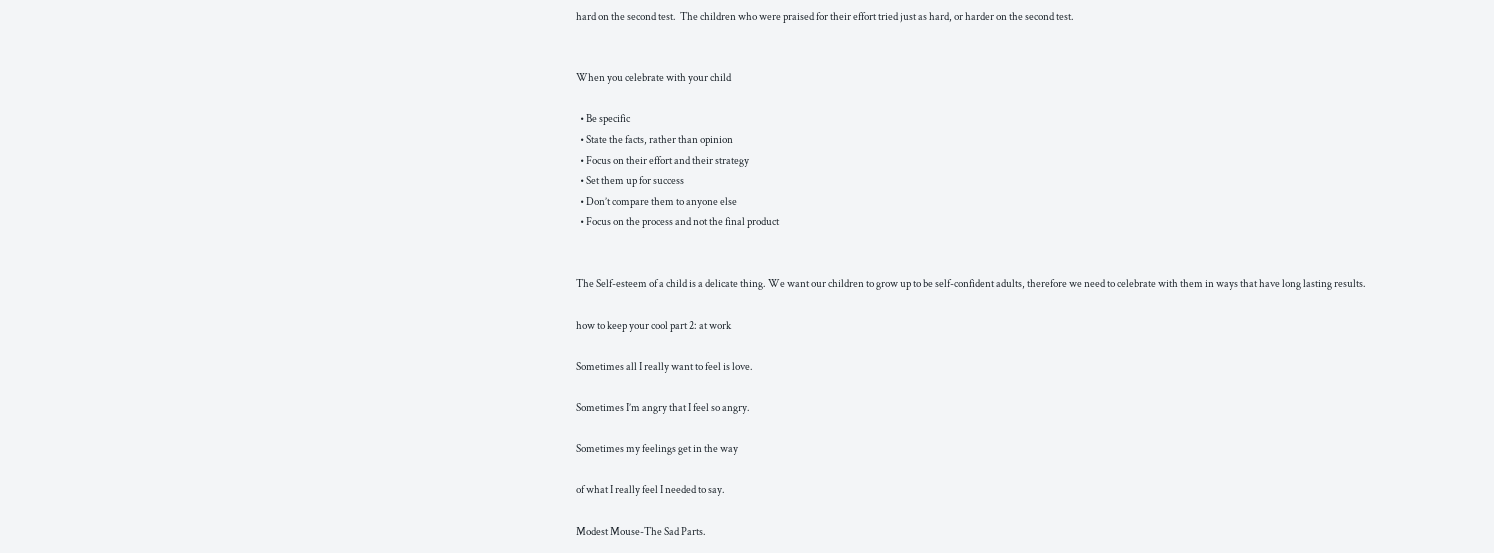hard on the second test.  The children who were praised for their effort tried just as hard, or harder on the second test.


When you celebrate with your child

  • Be specific
  • State the facts, rather than opinion
  • Focus on their effort and their strategy
  • Set them up for success
  • Don’t compare them to anyone else
  • Focus on the process and not the final product


The Self-esteem of a child is a delicate thing. We want our children to grow up to be self-confident adults, therefore we need to celebrate with them in ways that have long lasting results.

how to keep your cool part 2: at work

Sometimes all I really want to feel is love.

Sometimes I’m angry that I feel so angry.

Sometimes my feelings get in the way

of what I really feel I needed to say.

Modest Mouse-The Sad Parts.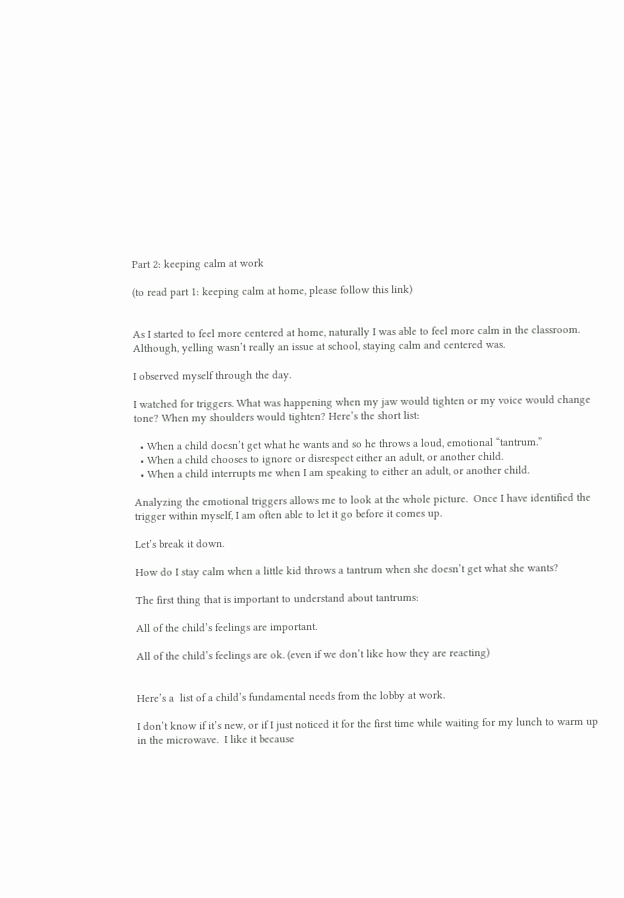Part 2: keeping calm at work

(to read part 1: keeping calm at home, please follow this link)


As I started to feel more centered at home, naturally I was able to feel more calm in the classroom. Although, yelling wasn’t really an issue at school, staying calm and centered was.

I observed myself through the day.

I watched for triggers. What was happening when my jaw would tighten or my voice would change tone? When my shoulders would tighten? Here’s the short list:

  • When a child doesn’t get what he wants and so he throws a loud, emotional “tantrum.”
  • When a child chooses to ignore or disrespect either an adult, or another child.
  • When a child interrupts me when I am speaking to either an adult, or another child.

Analyzing the emotional triggers allows me to look at the whole picture.  Once I have identified the trigger within myself, I am often able to let it go before it comes up.

Let’s break it down.

How do I stay calm when a little kid throws a tantrum when she doesn’t get what she wants?

The first thing that is important to understand about tantrums:

All of the child’s feelings are important.

All of the child’s feelings are ok. (even if we don’t like how they are reacting)


Here’s a  list of a child’s fundamental needs from the lobby at work.

I don’t know if it’s new, or if I just noticed it for the first time while waiting for my lunch to warm up in the microwave.  I like it because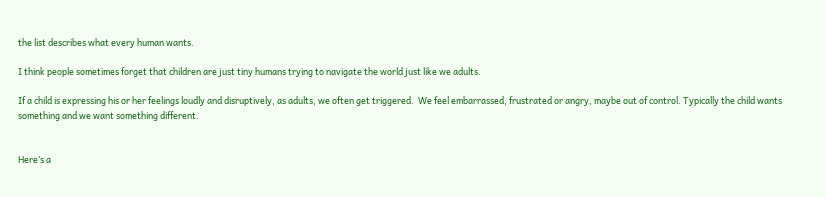the list describes what every human wants.

I think people sometimes forget that children are just tiny humans trying to navigate the world just like we adults.

If a child is expressing his or her feelings loudly and disruptively, as adults, we often get triggered.  We feel embarrassed, frustrated or angry, maybe out of control. Typically the child wants something and we want something different.


Here’s a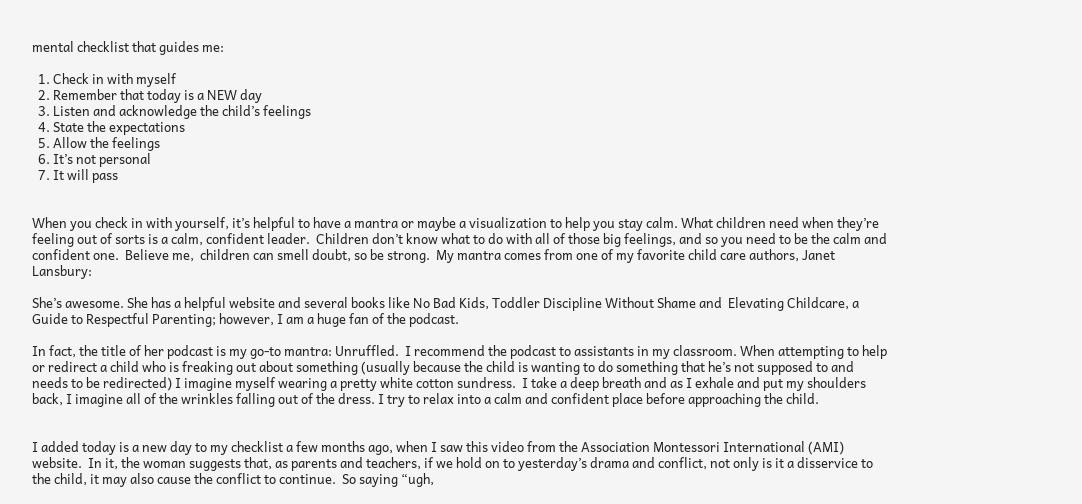mental checklist that guides me:

  1. Check in with myself
  2. Remember that today is a NEW day
  3. Listen and acknowledge the child’s feelings
  4. State the expectations
  5. Allow the feelings
  6. It’s not personal
  7. It will pass


When you check in with yourself, it’s helpful to have a mantra or maybe a visualization to help you stay calm. What children need when they’re feeling out of sorts is a calm, confident leader.  Children don’t know what to do with all of those big feelings, and so you need to be the calm and confident one.  Believe me,  children can smell doubt, so be strong.  My mantra comes from one of my favorite child care authors, Janet Lansbury:

She’s awesome. She has a helpful website and several books like No Bad Kids, Toddler Discipline Without Shame and  Elevating Childcare, a Guide to Respectful Parenting; however, I am a huge fan of the podcast.

In fact, the title of her podcast is my go-to mantra: Unruffled.  I recommend the podcast to assistants in my classroom. When attempting to help or redirect a child who is freaking out about something (usually because the child is wanting to do something that he’s not supposed to and needs to be redirected) I imagine myself wearing a pretty white cotton sundress.  I take a deep breath and as I exhale and put my shoulders back, I imagine all of the wrinkles falling out of the dress. I try to relax into a calm and confident place before approaching the child.


I added today is a new day to my checklist a few months ago, when I saw this video from the Association Montessori International (AMI) website.  In it, the woman suggests that, as parents and teachers, if we hold on to yesterday’s drama and conflict, not only is it a disservice to the child, it may also cause the conflict to continue.  So saying “ugh,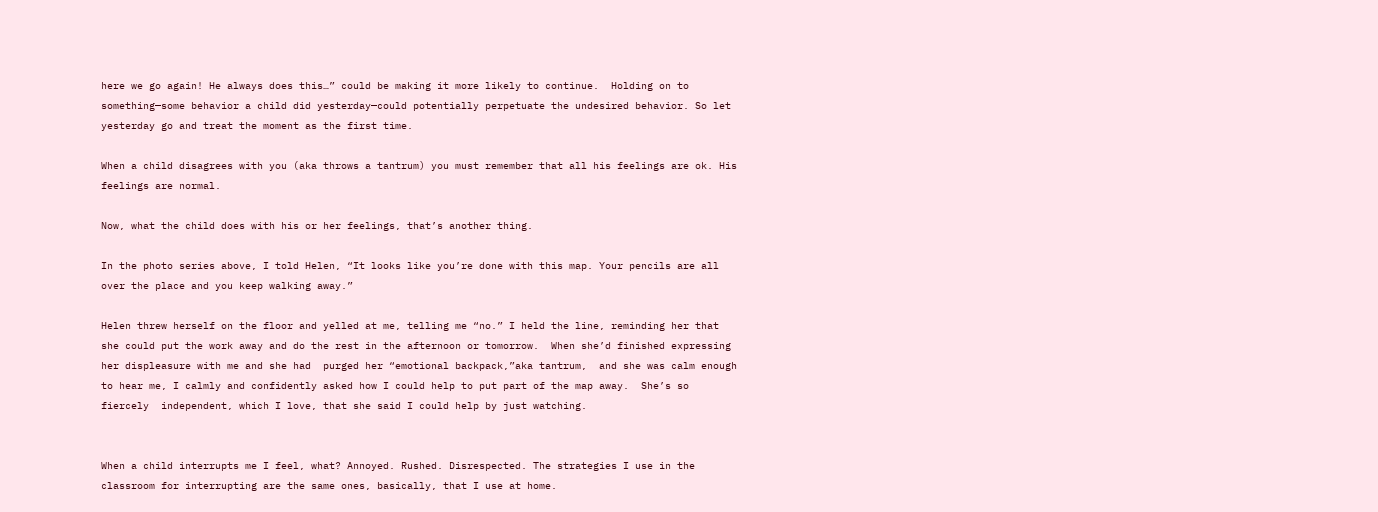here we go again! He always does this…” could be making it more likely to continue.  Holding on to something—some behavior a child did yesterday—could potentially perpetuate the undesired behavior. So let yesterday go and treat the moment as the first time.

When a child disagrees with you (aka throws a tantrum) you must remember that all his feelings are ok. His feelings are normal.

Now, what the child does with his or her feelings, that’s another thing.

In the photo series above, I told Helen, “It looks like you’re done with this map. Your pencils are all over the place and you keep walking away.”

Helen threw herself on the floor and yelled at me, telling me “no.” I held the line, reminding her that she could put the work away and do the rest in the afternoon or tomorrow.  When she’d finished expressing her displeasure with me and she had  purged her “emotional backpack,”aka tantrum,  and she was calm enough to hear me, I calmly and confidently asked how I could help to put part of the map away.  She’s so fiercely  independent, which I love, that she said I could help by just watching.


When a child interrupts me I feel, what? Annoyed. Rushed. Disrespected. The strategies I use in the classroom for interrupting are the same ones, basically, that I use at home.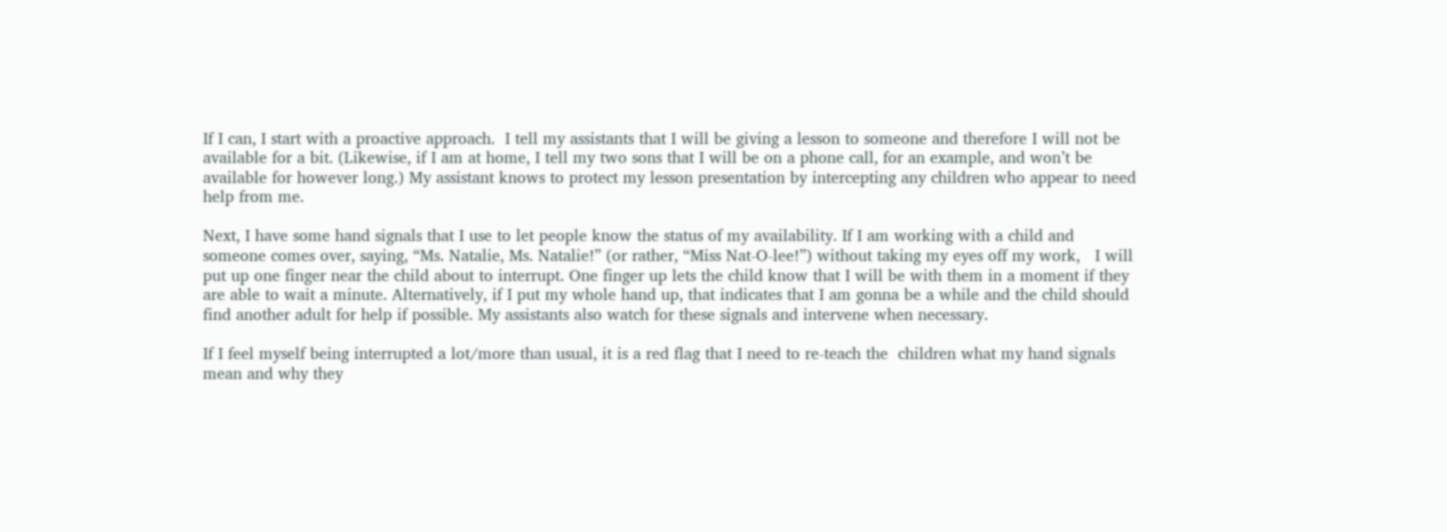If I can, I start with a proactive approach.  I tell my assistants that I will be giving a lesson to someone and therefore I will not be available for a bit. (Likewise, if I am at home, I tell my two sons that I will be on a phone call, for an example, and won’t be available for however long.) My assistant knows to protect my lesson presentation by intercepting any children who appear to need help from me.

Next, I have some hand signals that I use to let people know the status of my availability. If I am working with a child and someone comes over, saying, “Ms. Natalie, Ms. Natalie!” (or rather, “Miss Nat-O-lee!”) without taking my eyes off my work,   I will put up one finger near the child about to interrupt. One finger up lets the child know that I will be with them in a moment if they are able to wait a minute. Alternatively, if I put my whole hand up, that indicates that I am gonna be a while and the child should find another adult for help if possible. My assistants also watch for these signals and intervene when necessary.

If I feel myself being interrupted a lot/more than usual, it is a red flag that I need to re-teach the  children what my hand signals mean and why they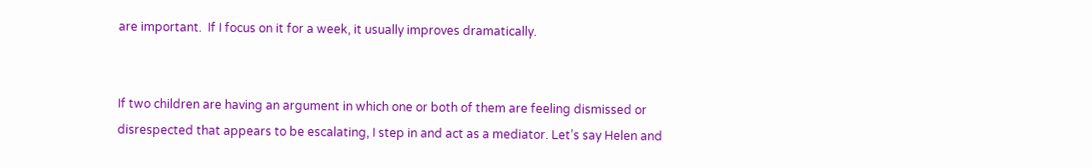are important.  If I focus on it for a week, it usually improves dramatically.


If two children are having an argument in which one or both of them are feeling dismissed or disrespected that appears to be escalating, I step in and act as a mediator. Let’s say Helen and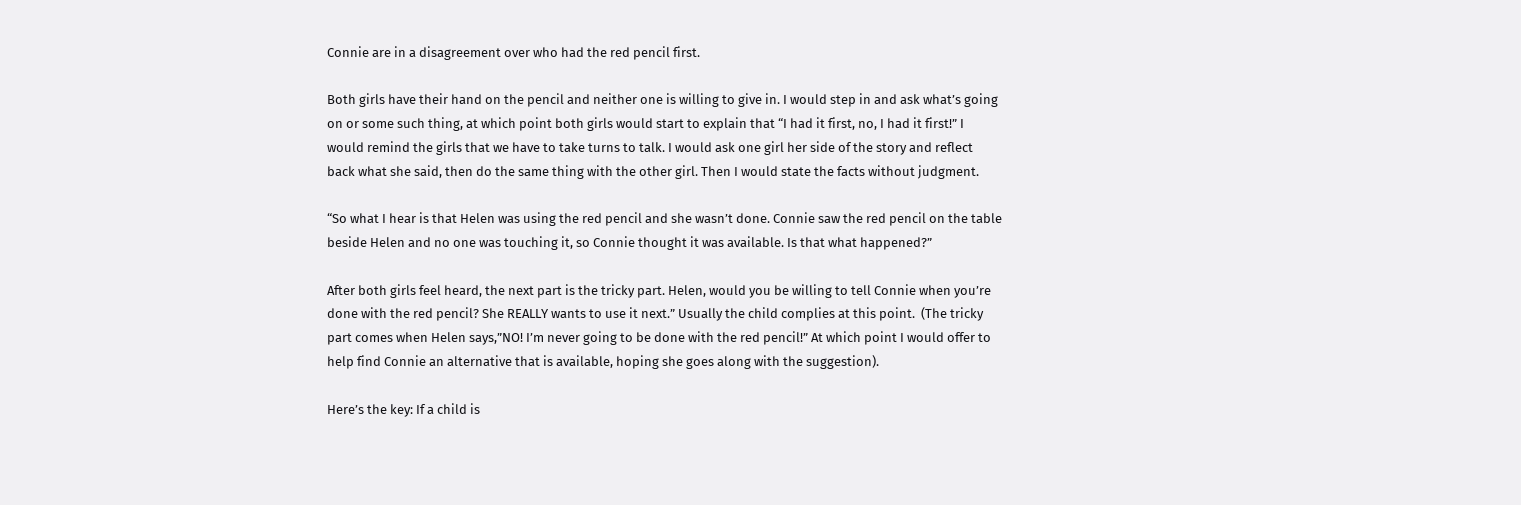Connie are in a disagreement over who had the red pencil first.

Both girls have their hand on the pencil and neither one is willing to give in. I would step in and ask what’s going on or some such thing, at which point both girls would start to explain that “I had it first, no, I had it first!” I would remind the girls that we have to take turns to talk. I would ask one girl her side of the story and reflect back what she said, then do the same thing with the other girl. Then I would state the facts without judgment.

“So what I hear is that Helen was using the red pencil and she wasn’t done. Connie saw the red pencil on the table beside Helen and no one was touching it, so Connie thought it was available. Is that what happened?”

After both girls feel heard, the next part is the tricky part. Helen, would you be willing to tell Connie when you’re done with the red pencil? She REALLY wants to use it next.” Usually the child complies at this point.  (The tricky part comes when Helen says,”NO! I’m never going to be done with the red pencil!” At which point I would offer to help find Connie an alternative that is available, hoping she goes along with the suggestion).

Here’s the key: If a child is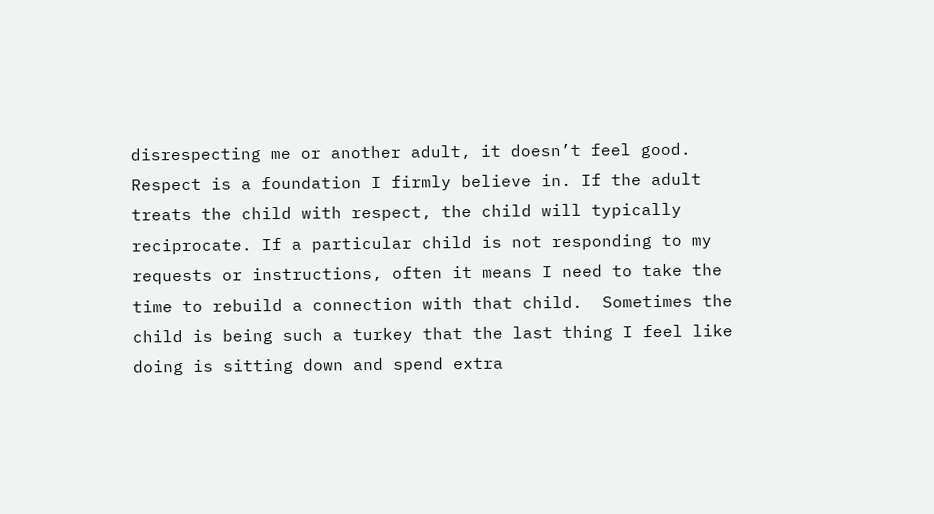disrespecting me or another adult, it doesn’t feel good.  Respect is a foundation I firmly believe in. If the adult treats the child with respect, the child will typically reciprocate. If a particular child is not responding to my requests or instructions, often it means I need to take the time to rebuild a connection with that child.  Sometimes the child is being such a turkey that the last thing I feel like doing is sitting down and spend extra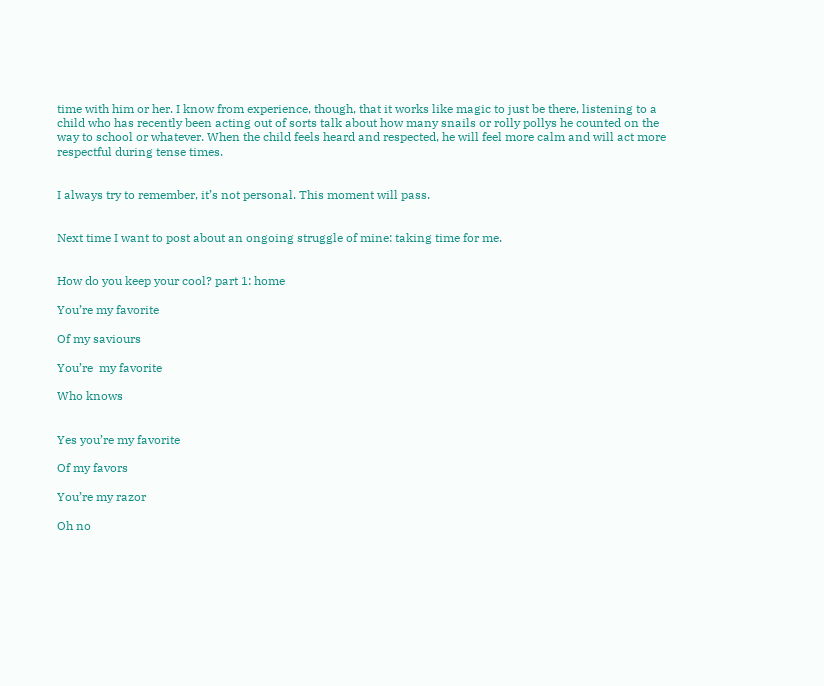time with him or her. I know from experience, though, that it works like magic to just be there, listening to a child who has recently been acting out of sorts talk about how many snails or rolly pollys he counted on the way to school or whatever. When the child feels heard and respected, he will feel more calm and will act more respectful during tense times.


I always try to remember, it’s not personal. This moment will pass.


Next time I want to post about an ongoing struggle of mine: taking time for me.


How do you keep your cool? part 1: home

You’re my favorite

Of my saviours

You’re  my favorite

Who knows


Yes you’re my favorite

Of my favors

You’re my razor

Oh no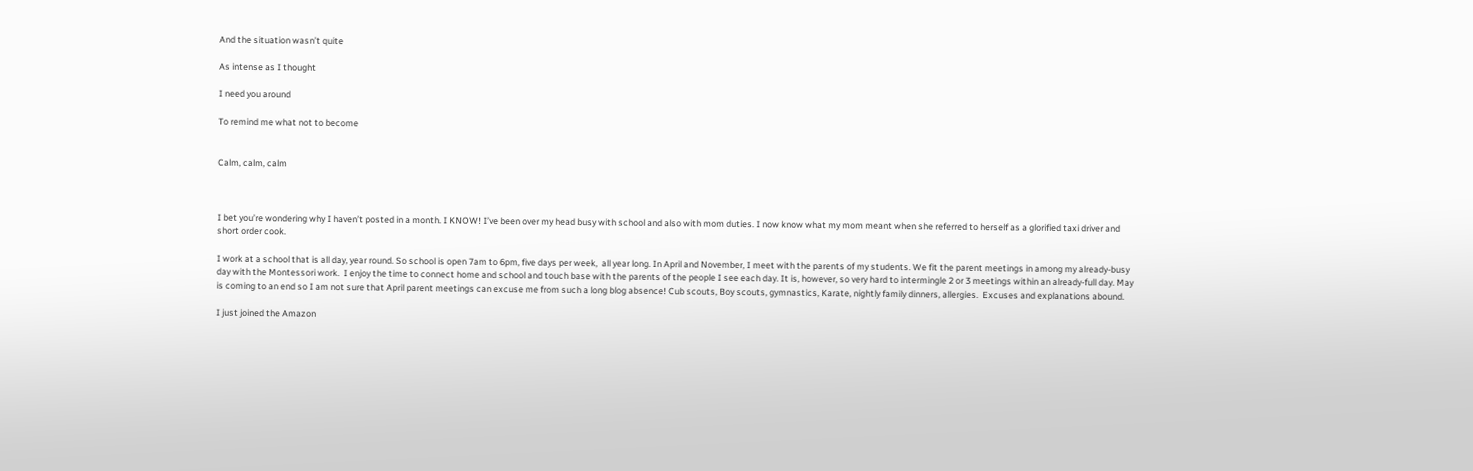And the situation wasn’t quite

As intense as I thought

I need you around

To remind me what not to become


Calm, calm, calm



I bet you’re wondering why I haven’t posted in a month. I KNOW! I’ve been over my head busy with school and also with mom duties. I now know what my mom meant when she referred to herself as a glorified taxi driver and short order cook.

I work at a school that is all day, year round. So school is open 7am to 6pm, five days per week,  all year long. In April and November, I meet with the parents of my students. We fit the parent meetings in among my already-busy day with the Montessori work.  I enjoy the time to connect home and school and touch base with the parents of the people I see each day. It is, however, so very hard to intermingle 2 or 3 meetings within an already-full day. May is coming to an end so I am not sure that April parent meetings can excuse me from such a long blog absence! Cub scouts, Boy scouts, gymnastics, Karate, nightly family dinners, allergies.  Excuses and explanations abound.

I just joined the Amazon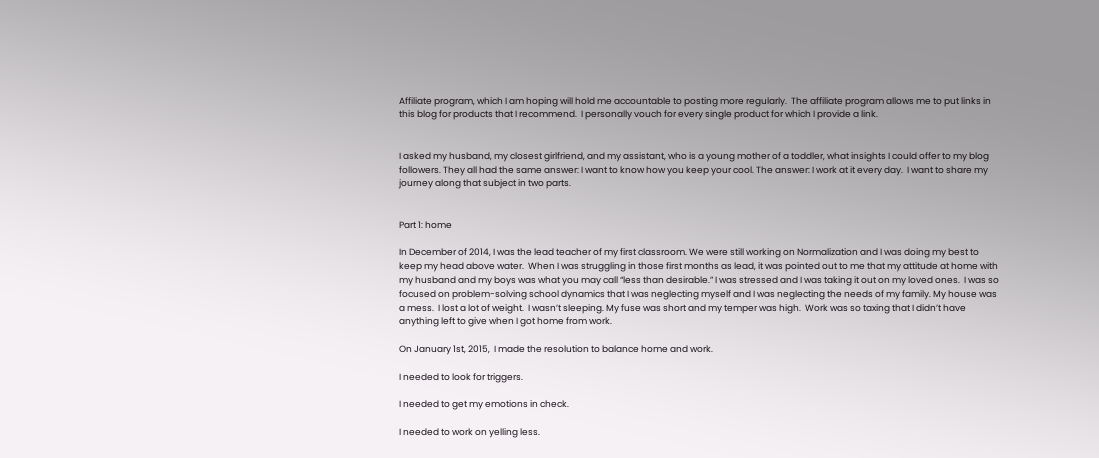Affiliate program, which I am hoping will hold me accountable to posting more regularly.  The affiliate program allows me to put links in this blog for products that I recommend.  I personally vouch for every single product for which I provide a link.


I asked my husband, my closest girlfriend, and my assistant, who is a young mother of a toddler, what insights I could offer to my blog followers. They all had the same answer: I want to know how you keep your cool. The answer: I work at it every day.  I want to share my journey along that subject in two parts.


Part 1: home

In December of 2014, I was the lead teacher of my first classroom. We were still working on Normalization and I was doing my best to keep my head above water.  When I was struggling in those first months as lead, it was pointed out to me that my attitude at home with my husband and my boys was what you may call “less than desirable.” I was stressed and I was taking it out on my loved ones.  I was so focused on problem-solving school dynamics that I was neglecting myself and I was neglecting the needs of my family. My house was a mess.  I lost a lot of weight.  I wasn’t sleeping. My fuse was short and my temper was high.  Work was so taxing that I didn’t have anything left to give when I got home from work.

On January 1st, 2015,  I made the resolution to balance home and work.

I needed to look for triggers.

I needed to get my emotions in check.

I needed to work on yelling less.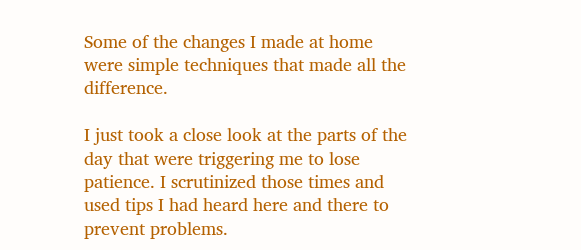Some of the changes I made at home were simple techniques that made all the difference.

I just took a close look at the parts of the day that were triggering me to lose patience. I scrutinized those times and used tips I had heard here and there to prevent problems.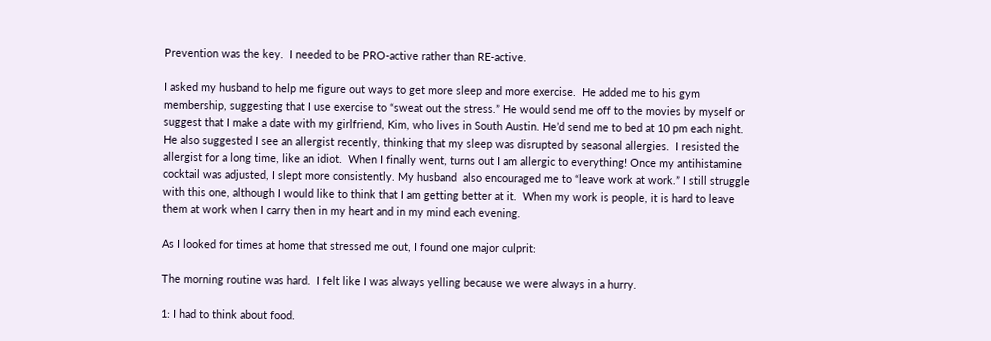Prevention was the key.  I needed to be PRO-active rather than RE-active.

I asked my husband to help me figure out ways to get more sleep and more exercise.  He added me to his gym membership, suggesting that I use exercise to “sweat out the stress.” He would send me off to the movies by myself or suggest that I make a date with my girlfriend, Kim, who lives in South Austin. He’d send me to bed at 10 pm each night.  He also suggested I see an allergist recently, thinking that my sleep was disrupted by seasonal allergies.  I resisted the allergist for a long time, like an idiot.  When I finally went, turns out I am allergic to everything! Once my antihistamine cocktail was adjusted, I slept more consistently. My husband  also encouraged me to “leave work at work.” I still struggle with this one, although I would like to think that I am getting better at it.  When my work is people, it is hard to leave them at work when I carry then in my heart and in my mind each evening.

As I looked for times at home that stressed me out, I found one major culprit:

The morning routine was hard.  I felt like I was always yelling because we were always in a hurry.

1: I had to think about food.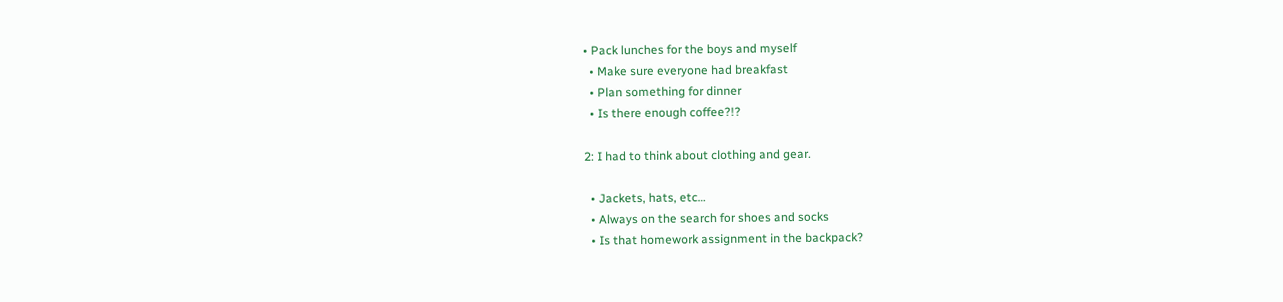• Pack lunches for the boys and myself
  • Make sure everyone had breakfast
  • Plan something for dinner
  • Is there enough coffee?!?

2: I had to think about clothing and gear.

  • Jackets, hats, etc…
  • Always on the search for shoes and socks
  • Is that homework assignment in the backpack?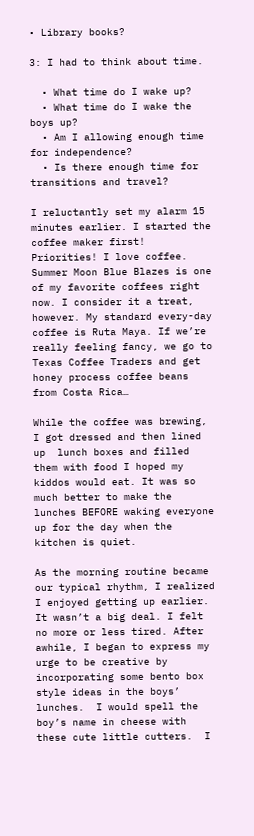• Library books?

3: I had to think about time.

  • What time do I wake up?
  • What time do I wake the boys up?
  • Am I allowing enough time for independence?
  • Is there enough time for transitions and travel?

I reluctantly set my alarm 15 minutes earlier. I started the coffee maker first! Priorities! I love coffee.  Summer Moon Blue Blazes is one of my favorite coffees right now. I consider it a treat, however. My standard every-day coffee is Ruta Maya. If we’re really feeling fancy, we go to Texas Coffee Traders and get honey process coffee beans from Costa Rica…

While the coffee was brewing, I got dressed and then lined up  lunch boxes and filled them with food I hoped my kiddos would eat. It was so much better to make the lunches BEFORE waking everyone up for the day when the kitchen is quiet.

As the morning routine became our typical rhythm, I realized I enjoyed getting up earlier. It wasn’t a big deal. I felt no more or less tired. After awhile, I began to express my urge to be creative by incorporating some bento box style ideas in the boys’ lunches.  I would spell the boy’s name in cheese with these cute little cutters.  I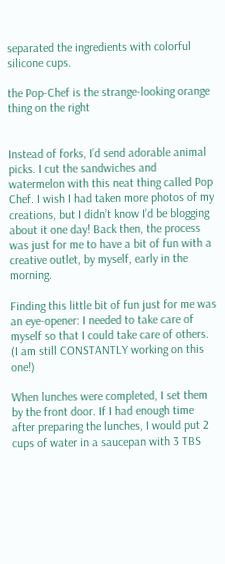separated the ingredients with colorful silicone cups.

the Pop-Chef is the strange-looking orange thing on the right


Instead of forks, I’d send adorable animal picks. I cut the sandwiches and watermelon with this neat thing called Pop Chef. I wish I had taken more photos of my creations, but I didn’t know I’d be blogging about it one day! Back then, the process was just for me to have a bit of fun with a creative outlet, by myself, early in the morning.

Finding this little bit of fun just for me was an eye-opener: I needed to take care of myself so that I could take care of others. (I am still CONSTANTLY working on this one!)

When lunches were completed, I set them by the front door. If I had enough time after preparing the lunches, I would put 2 cups of water in a saucepan with 3 TBS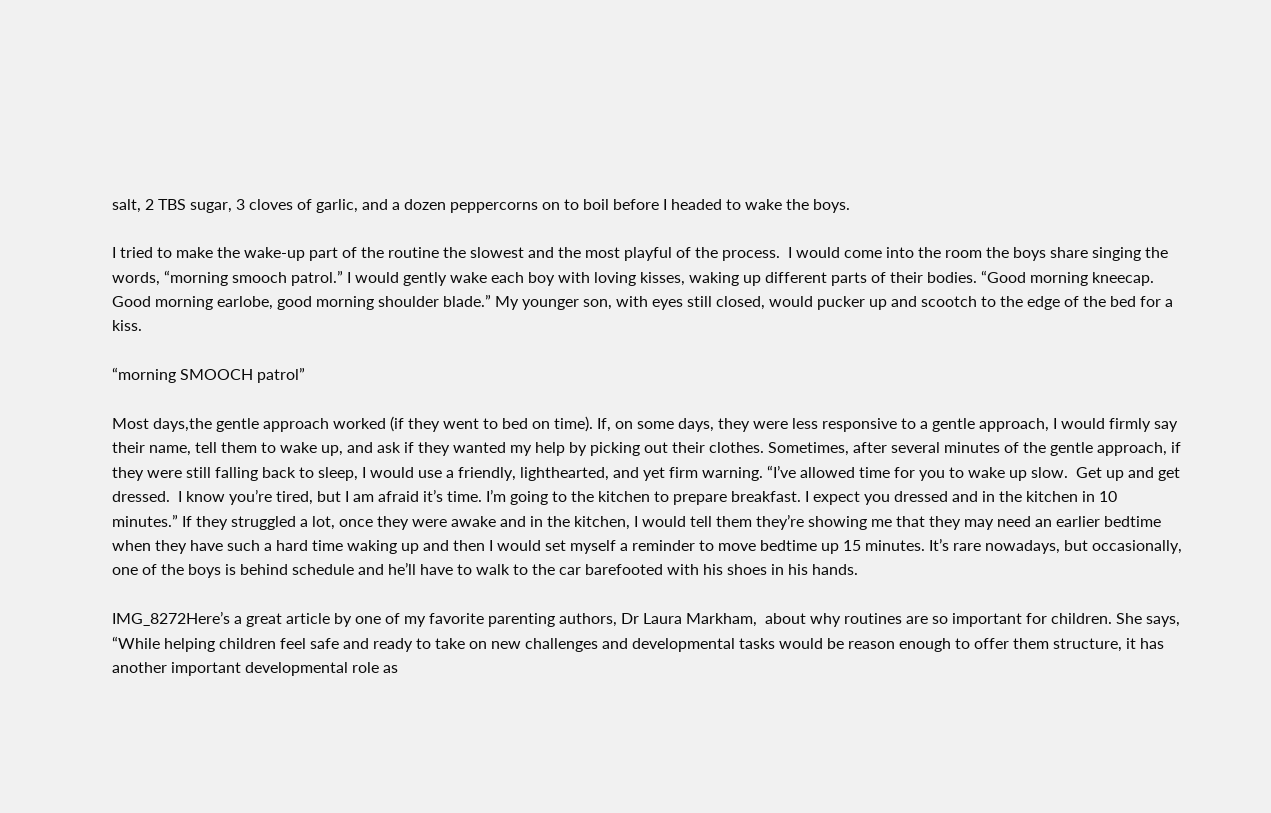salt, 2 TBS sugar, 3 cloves of garlic, and a dozen peppercorns on to boil before I headed to wake the boys.

I tried to make the wake-up part of the routine the slowest and the most playful of the process.  I would come into the room the boys share singing the words, “morning smooch patrol.” I would gently wake each boy with loving kisses, waking up different parts of their bodies. “Good morning kneecap. Good morning earlobe, good morning shoulder blade.” My younger son, with eyes still closed, would pucker up and scootch to the edge of the bed for a kiss.

“morning SMOOCH patrol”

Most days,the gentle approach worked (if they went to bed on time). If, on some days, they were less responsive to a gentle approach, I would firmly say their name, tell them to wake up, and ask if they wanted my help by picking out their clothes. Sometimes, after several minutes of the gentle approach, if they were still falling back to sleep, I would use a friendly, lighthearted, and yet firm warning. “I’ve allowed time for you to wake up slow.  Get up and get dressed.  I know you’re tired, but I am afraid it’s time. I’m going to the kitchen to prepare breakfast. I expect you dressed and in the kitchen in 10 minutes.” If they struggled a lot, once they were awake and in the kitchen, I would tell them they’re showing me that they may need an earlier bedtime when they have such a hard time waking up and then I would set myself a reminder to move bedtime up 15 minutes. It’s rare nowadays, but occasionally, one of the boys is behind schedule and he’ll have to walk to the car barefooted with his shoes in his hands.

IMG_8272Here’s a great article by one of my favorite parenting authors, Dr Laura Markham,  about why routines are so important for children. She says, “While helping children feel safe and ready to take on new challenges and developmental tasks would be reason enough to offer them structure, it has another important developmental role as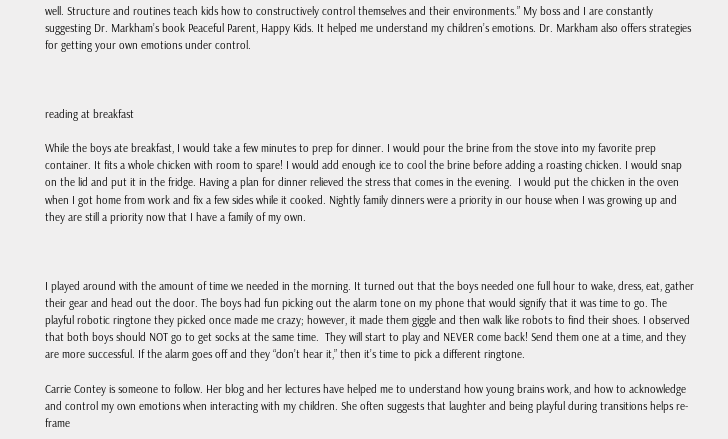well. Structure and routines teach kids how to constructively control themselves and their environments.” My boss and I are constantly suggesting Dr. Markham’s book Peaceful Parent, Happy Kids. It helped me understand my children’s emotions. Dr. Markham also offers strategies for getting your own emotions under control.



reading at breakfast

While the boys ate breakfast, I would take a few minutes to prep for dinner. I would pour the brine from the stove into my favorite prep container. It fits a whole chicken with room to spare! I would add enough ice to cool the brine before adding a roasting chicken. I would snap on the lid and put it in the fridge. Having a plan for dinner relieved the stress that comes in the evening.  I would put the chicken in the oven when I got home from work and fix a few sides while it cooked. Nightly family dinners were a priority in our house when I was growing up and they are still a priority now that I have a family of my own.



I played around with the amount of time we needed in the morning. It turned out that the boys needed one full hour to wake, dress, eat, gather their gear and head out the door. The boys had fun picking out the alarm tone on my phone that would signify that it was time to go. The playful robotic ringtone they picked once made me crazy; however, it made them giggle and then walk like robots to find their shoes. I observed that both boys should NOT go to get socks at the same time.  They will start to play and NEVER come back! Send them one at a time, and they are more successful. If the alarm goes off and they “don’t hear it,” then it’s time to pick a different ringtone.

Carrie Contey is someone to follow. Her blog and her lectures have helped me to understand how young brains work, and how to acknowledge and control my own emotions when interacting with my children. She often suggests that laughter and being playful during transitions helps re-frame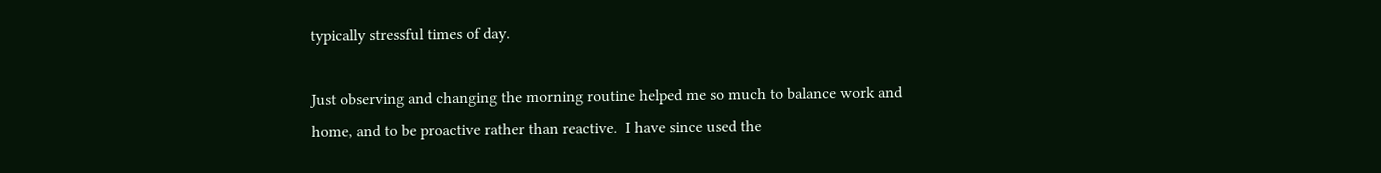typically stressful times of day.

Just observing and changing the morning routine helped me so much to balance work and home, and to be proactive rather than reactive.  I have since used the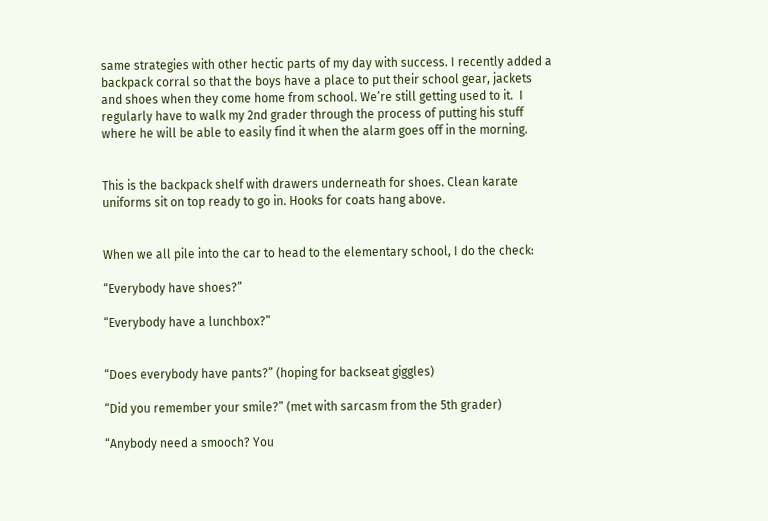same strategies with other hectic parts of my day with success. I recently added a backpack corral so that the boys have a place to put their school gear, jackets and shoes when they come home from school. We’re still getting used to it.  I regularly have to walk my 2nd grader through the process of putting his stuff where he will be able to easily find it when the alarm goes off in the morning.


This is the backpack shelf with drawers underneath for shoes. Clean karate uniforms sit on top ready to go in. Hooks for coats hang above.


When we all pile into the car to head to the elementary school, I do the check:

“Everybody have shoes?”

“Everybody have a lunchbox?”


“Does everybody have pants?” (hoping for backseat giggles)

“Did you remember your smile?” (met with sarcasm from the 5th grader)

“Anybody need a smooch? You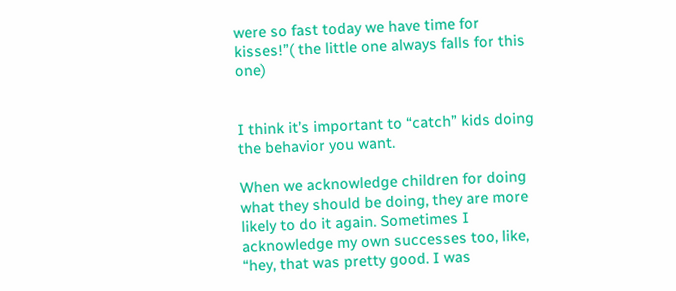were so fast today we have time for kisses!”( the little one always falls for this one)


I think it’s important to “catch” kids doing the behavior you want.

When we acknowledge children for doing what they should be doing, they are more likely to do it again. Sometimes I acknowledge my own successes too, like, “hey, that was pretty good. I was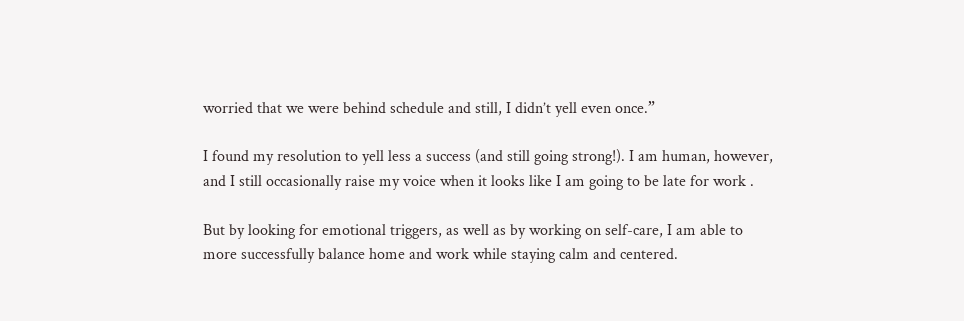worried that we were behind schedule and still, I didn’t yell even once.”

I found my resolution to yell less a success (and still going strong!). I am human, however, and I still occasionally raise my voice when it looks like I am going to be late for work .

But by looking for emotional triggers, as well as by working on self-care, I am able to more successfully balance home and work while staying calm and centered.